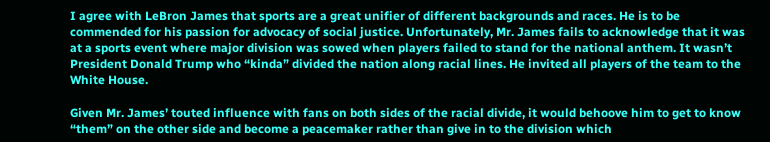I agree with LeBron James that sports are a great unifier of different backgrounds and races. He is to be commended for his passion for advocacy of social justice. Unfortunately, Mr. James fails to acknowledge that it was at a sports event where major division was sowed when players failed to stand for the national anthem. It wasn’t President Donald Trump who “kinda” divided the nation along racial lines. He invited all players of the team to the White House.

Given Mr. James’ touted influence with fans on both sides of the racial divide, it would behoove him to get to know “them” on the other side and become a peacemaker rather than give in to the division which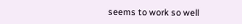seems to work so well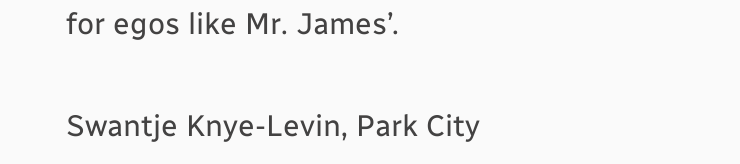for egos like Mr. James’.

Swantje Knye-Levin, Park City